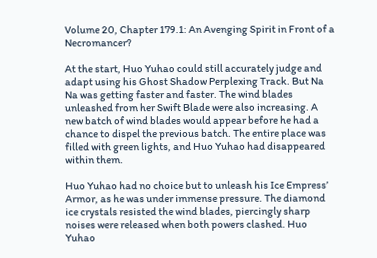Volume 20, Chapter 179.1: An Avenging Spirit in Front of a Necromancer?

At the start, Huo Yuhao could still accurately judge and adapt using his Ghost Shadow Perplexing Track. But Na Na was getting faster and faster. The wind blades unleashed from her Swift Blade were also increasing. A new batch of wind blades would appear before he had a chance to dispel the previous batch. The entire place was filled with green lights, and Huo Yuhao had disappeared within them.

Huo Yuhao had no choice but to unleash his Ice Empress’ Armor, as he was under immense pressure. The diamond ice crystals resisted the wind blades, piercingly sharp noises were released when both powers clashed. Huo Yuhao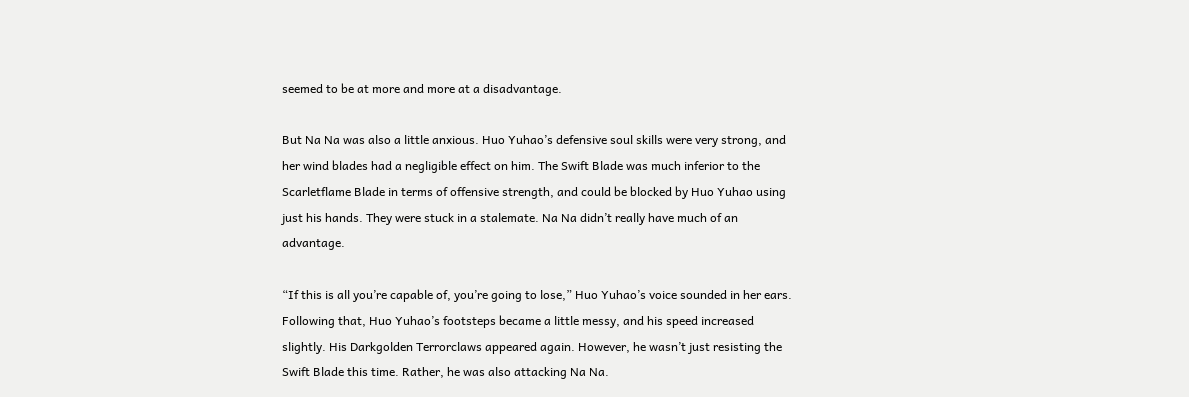seemed to be at more and more at a disadvantage.

But Na Na was also a little anxious. Huo Yuhao’s defensive soul skills were very strong, and her wind blades had a negligible effect on him. The Swift Blade was much inferior to the Scarletflame Blade in terms of offensive strength, and could be blocked by Huo Yuhao using just his hands. They were stuck in a stalemate. Na Na didn’t really have much of an advantage.

“If this is all you’re capable of, you’re going to lose,” Huo Yuhao’s voice sounded in her ears. Following that, Huo Yuhao’s footsteps became a little messy, and his speed increased slightly. His Darkgolden Terrorclaws appeared again. However, he wasn’t just resisting the Swift Blade this time. Rather, he was also attacking Na Na.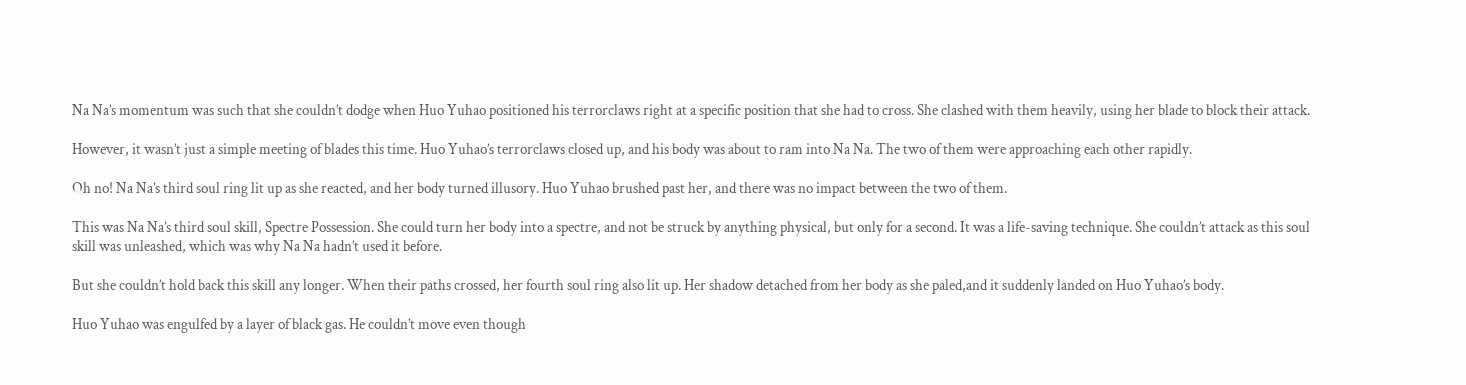Na Na’s momentum was such that she couldn’t dodge when Huo Yuhao positioned his terrorclaws right at a specific position that she had to cross. She clashed with them heavily, using her blade to block their attack.

However, it wasn’t just a simple meeting of blades this time. Huo Yuhao’s terrorclaws closed up, and his body was about to ram into Na Na. The two of them were approaching each other rapidly.

Oh no! Na Na’s third soul ring lit up as she reacted, and her body turned illusory. Huo Yuhao brushed past her, and there was no impact between the two of them.

This was Na Na’s third soul skill, Spectre Possession. She could turn her body into a spectre, and not be struck by anything physical, but only for a second. It was a life-saving technique. She couldn’t attack as this soul skill was unleashed, which was why Na Na hadn’t used it before.

But she couldn’t hold back this skill any longer. When their paths crossed, her fourth soul ring also lit up. Her shadow detached from her body as she paled,and it suddenly landed on Huo Yuhao’s body.

Huo Yuhao was engulfed by a layer of black gas. He couldn’t move even though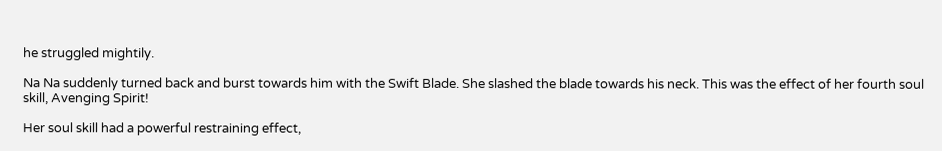he struggled mightily.

Na Na suddenly turned back and burst towards him with the Swift Blade. She slashed the blade towards his neck. This was the effect of her fourth soul skill, Avenging Spirit!

Her soul skill had a powerful restraining effect,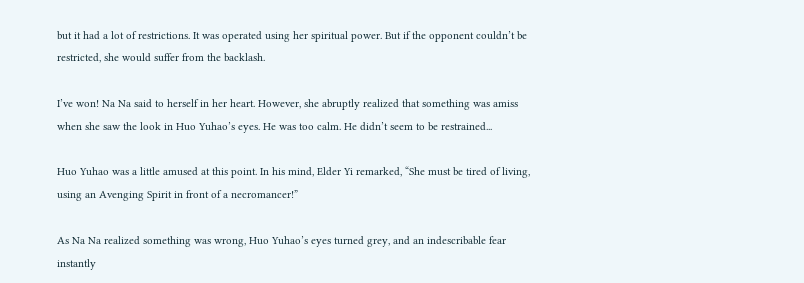but it had a lot of restrictions. It was operated using her spiritual power. But if the opponent couldn’t be restricted, she would suffer from the backlash.

I’ve won! Na Na said to herself in her heart. However, she abruptly realized that something was amiss when she saw the look in Huo Yuhao’s eyes. He was too calm. He didn’t seem to be restrained...

Huo Yuhao was a little amused at this point. In his mind, Elder Yi remarked, “She must be tired of living, using an Avenging Spirit in front of a necromancer!”

As Na Na realized something was wrong, Huo Yuhao’s eyes turned grey, and an indescribable fear instantly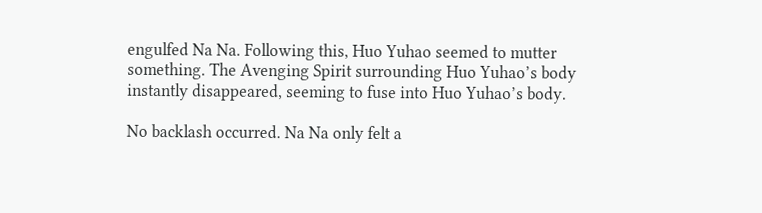engulfed Na Na. Following this, Huo Yuhao seemed to mutter something. The Avenging Spirit surrounding Huo Yuhao’s body instantly disappeared, seeming to fuse into Huo Yuhao’s body.

No backlash occurred. Na Na only felt a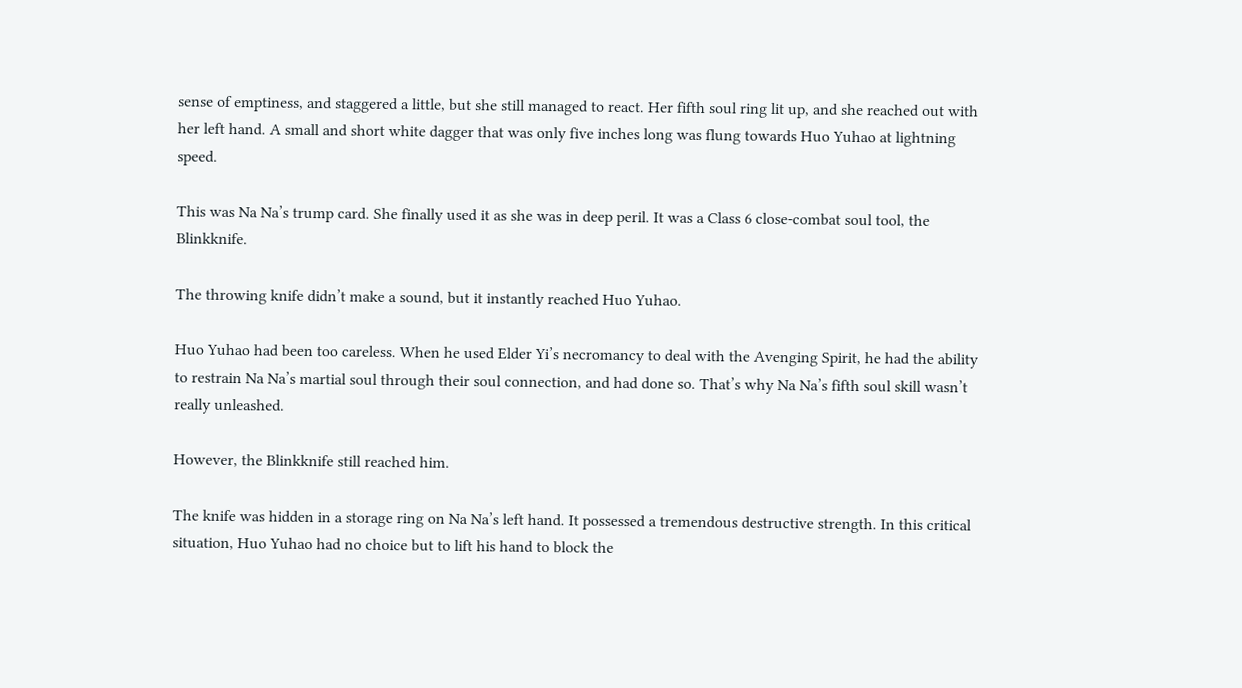sense of emptiness, and staggered a little, but she still managed to react. Her fifth soul ring lit up, and she reached out with her left hand. A small and short white dagger that was only five inches long was flung towards Huo Yuhao at lightning speed.

This was Na Na’s trump card. She finally used it as she was in deep peril. It was a Class 6 close-combat soul tool, the Blinkknife.

The throwing knife didn’t make a sound, but it instantly reached Huo Yuhao.

Huo Yuhao had been too careless. When he used Elder Yi’s necromancy to deal with the Avenging Spirit, he had the ability to restrain Na Na’s martial soul through their soul connection, and had done so. That’s why Na Na’s fifth soul skill wasn’t really unleashed.

However, the Blinkknife still reached him.

The knife was hidden in a storage ring on Na Na’s left hand. It possessed a tremendous destructive strength. In this critical situation, Huo Yuhao had no choice but to lift his hand to block the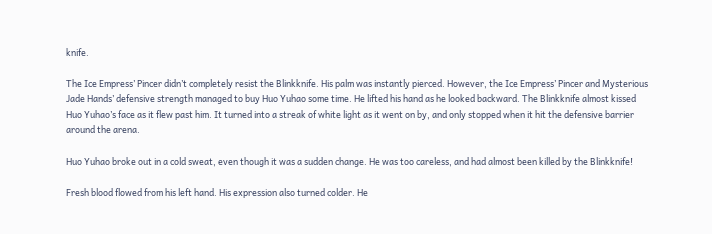knife.

The Ice Empress’ Pincer didn’t completely resist the Blinkknife. His palm was instantly pierced. However, the Ice Empress’ Pincer and Mysterious Jade Hands’ defensive strength managed to buy Huo Yuhao some time. He lifted his hand as he looked backward. The Blinkknife almost kissed Huo Yuhao’s face as it flew past him. It turned into a streak of white light as it went on by, and only stopped when it hit the defensive barrier around the arena.

Huo Yuhao broke out in a cold sweat, even though it was a sudden change. He was too careless, and had almost been killed by the Blinkknife!

Fresh blood flowed from his left hand. His expression also turned colder. He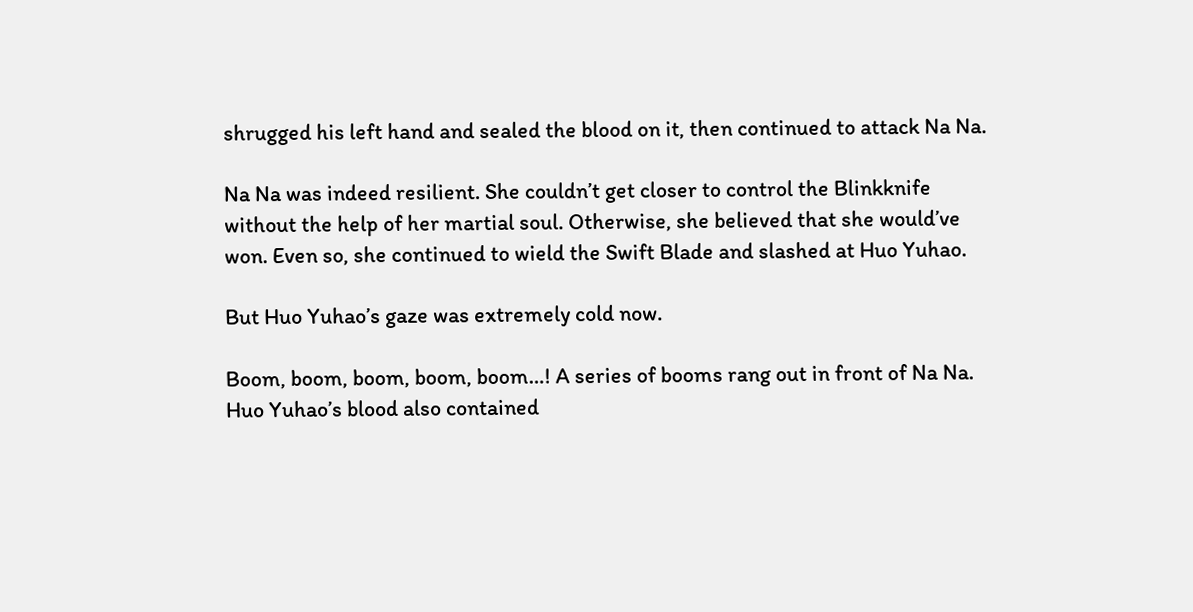shrugged his left hand and sealed the blood on it, then continued to attack Na Na.

Na Na was indeed resilient. She couldn’t get closer to control the Blinkknife without the help of her martial soul. Otherwise, she believed that she would’ve won. Even so, she continued to wield the Swift Blade and slashed at Huo Yuhao.

But Huo Yuhao’s gaze was extremely cold now.

Boom, boom, boom, boom, boom…! A series of booms rang out in front of Na Na. Huo Yuhao’s blood also contained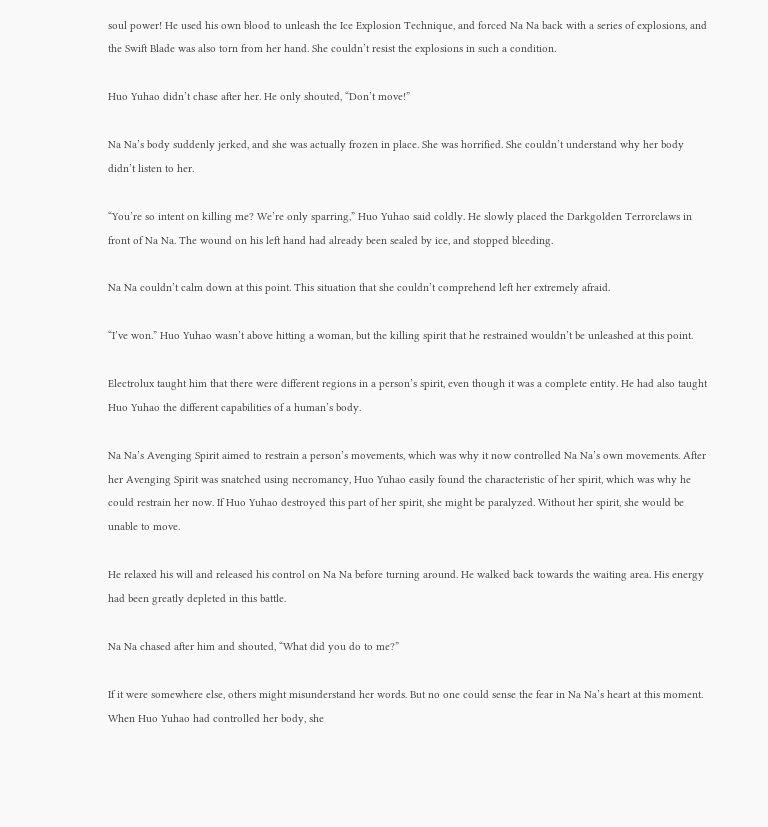soul power! He used his own blood to unleash the Ice Explosion Technique, and forced Na Na back with a series of explosions, and the Swift Blade was also torn from her hand. She couldn’t resist the explosions in such a condition.

Huo Yuhao didn’t chase after her. He only shouted, “Don’t move!”

Na Na’s body suddenly jerked, and she was actually frozen in place. She was horrified. She couldn’t understand why her body didn’t listen to her.

“You’re so intent on killing me? We’re only sparring,” Huo Yuhao said coldly. He slowly placed the Darkgolden Terrorclaws in front of Na Na. The wound on his left hand had already been sealed by ice, and stopped bleeding.

Na Na couldn’t calm down at this point. This situation that she couldn’t comprehend left her extremely afraid.

“I’ve won.” Huo Yuhao wasn’t above hitting a woman, but the killing spirit that he restrained wouldn’t be unleashed at this point.

Electrolux taught him that there were different regions in a person’s spirit, even though it was a complete entity. He had also taught Huo Yuhao the different capabilities of a human’s body.

Na Na’s Avenging Spirit aimed to restrain a person’s movements, which was why it now controlled Na Na’s own movements. After her Avenging Spirit was snatched using necromancy, Huo Yuhao easily found the characteristic of her spirit, which was why he could restrain her now. If Huo Yuhao destroyed this part of her spirit, she might be paralyzed. Without her spirit, she would be unable to move.

He relaxed his will and released his control on Na Na before turning around. He walked back towards the waiting area. His energy had been greatly depleted in this battle.

Na Na chased after him and shouted, “What did you do to me?”

If it were somewhere else, others might misunderstand her words. But no one could sense the fear in Na Na’s heart at this moment. When Huo Yuhao had controlled her body, she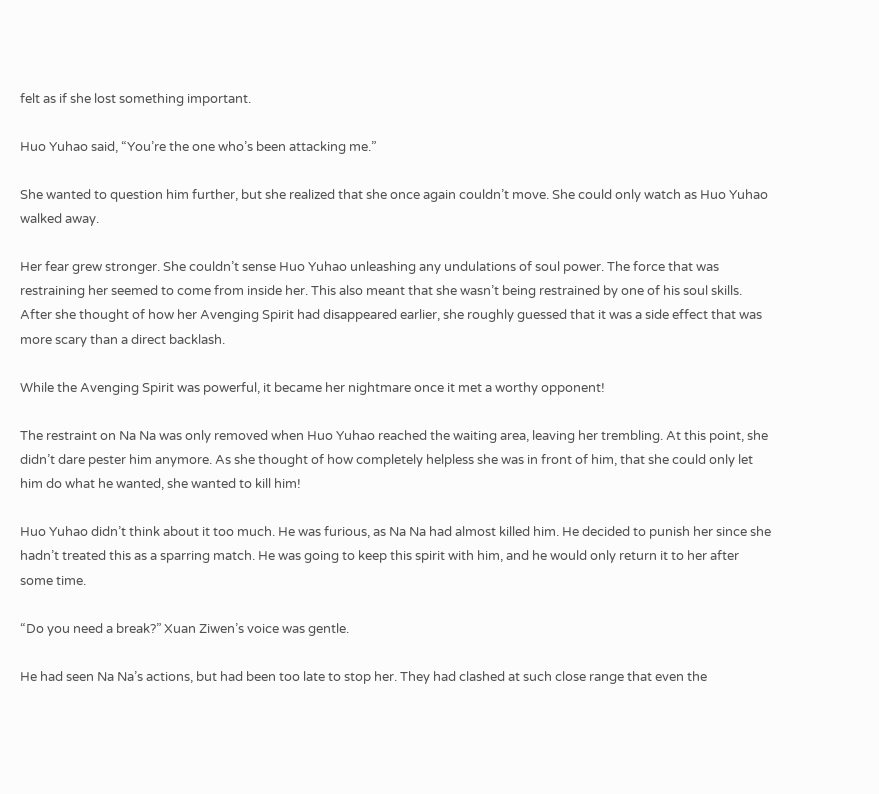felt as if she lost something important.

Huo Yuhao said, “You’re the one who’s been attacking me.”

She wanted to question him further, but she realized that she once again couldn’t move. She could only watch as Huo Yuhao walked away.

Her fear grew stronger. She couldn’t sense Huo Yuhao unleashing any undulations of soul power. The force that was restraining her seemed to come from inside her. This also meant that she wasn’t being restrained by one of his soul skills. After she thought of how her Avenging Spirit had disappeared earlier, she roughly guessed that it was a side effect that was more scary than a direct backlash.

While the Avenging Spirit was powerful, it became her nightmare once it met a worthy opponent!

The restraint on Na Na was only removed when Huo Yuhao reached the waiting area, leaving her trembling. At this point, she didn’t dare pester him anymore. As she thought of how completely helpless she was in front of him, that she could only let him do what he wanted, she wanted to kill him!

Huo Yuhao didn’t think about it too much. He was furious, as Na Na had almost killed him. He decided to punish her since she hadn’t treated this as a sparring match. He was going to keep this spirit with him, and he would only return it to her after some time.

“Do you need a break?” Xuan Ziwen’s voice was gentle.

He had seen Na Na’s actions, but had been too late to stop her. They had clashed at such close range that even the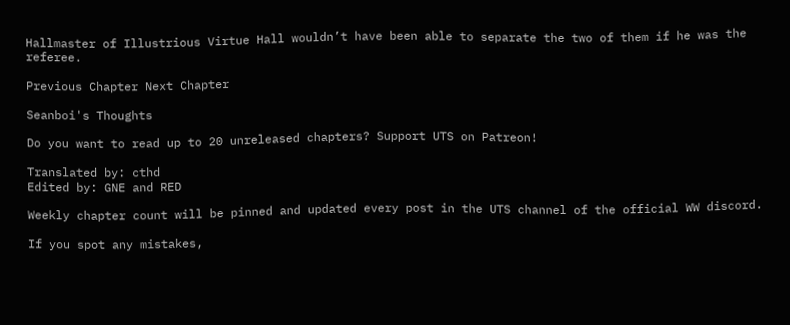Hallmaster of Illustrious Virtue Hall wouldn’t have been able to separate the two of them if he was the referee.

Previous Chapter Next Chapter

Seanboi's Thoughts

Do you want to read up to 20 unreleased chapters? Support UTS on Patreon!

Translated by: cthd
Edited by: GNE and RED

Weekly chapter count will be pinned and updated every post in the UTS channel of the official WW discord.

If you spot any mistakes,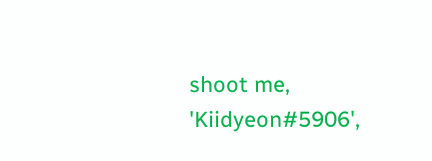shoot me, 'Kiidyeon#5906',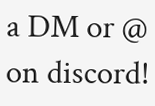a DM or @ on discord!